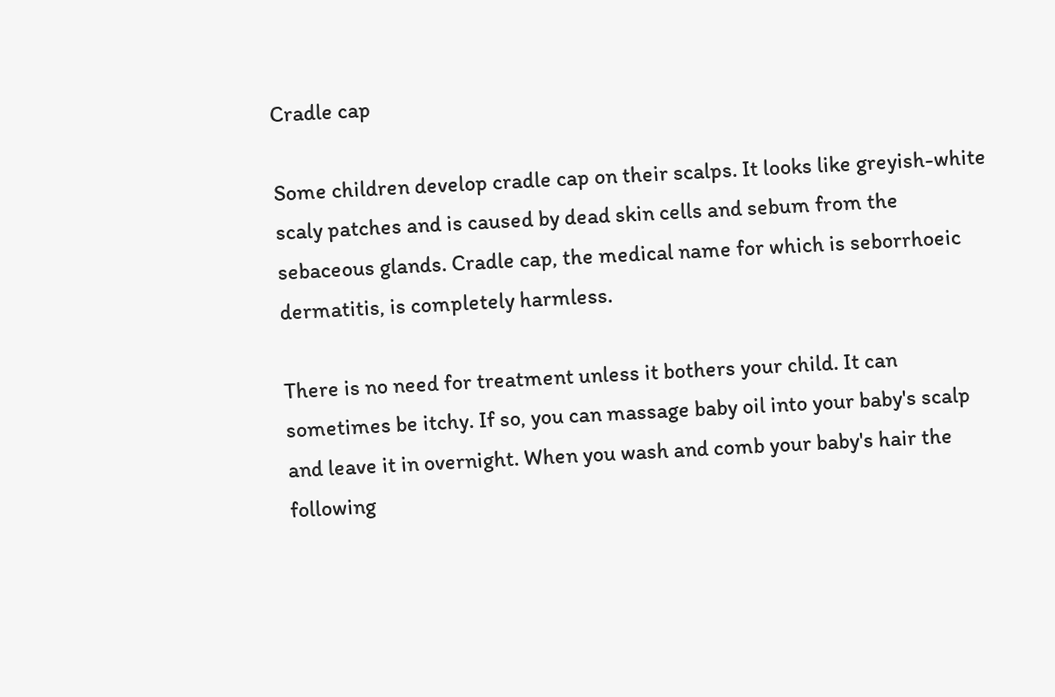Cradle cap

Some children develop cradle cap on their scalps. It looks like greyish-white scaly patches and is caused by dead skin cells and sebum from the sebaceous glands. Cradle cap, the medical name for which is seborrhoeic dermatitis, is completely harmless.

There is no need for treatment unless it bothers your child. It can sometimes be itchy. If so, you can massage baby oil into your baby's scalp and leave it in overnight. When you wash and comb your baby's hair the following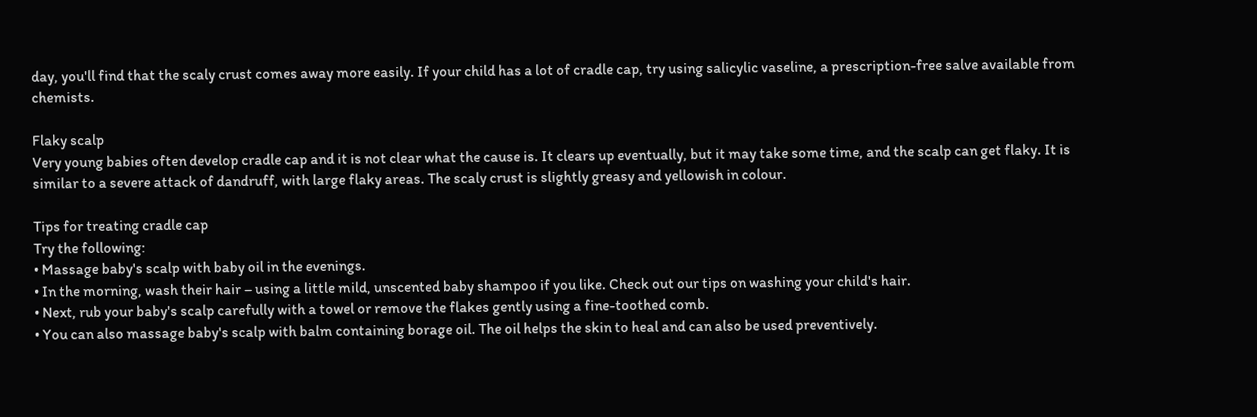day, you'll find that the scaly crust comes away more easily. If your child has a lot of cradle cap, try using salicylic vaseline, a prescription-free salve available from chemists.

Flaky scalp
Very young babies often develop cradle cap and it is not clear what the cause is. It clears up eventually, but it may take some time, and the scalp can get flaky. It is similar to a severe attack of dandruff, with large flaky areas. The scaly crust is slightly greasy and yellowish in colour.

Tips for treating cradle cap
Try the following:
• Massage baby's scalp with baby oil in the evenings.
• In the morning, wash their hair – using a little mild, unscented baby shampoo if you like. Check out our tips on washing your child's hair.
• Next, rub your baby's scalp carefully with a towel or remove the flakes gently using a fine-toothed comb.
• You can also massage baby's scalp with balm containing borage oil. The oil helps the skin to heal and can also be used preventively.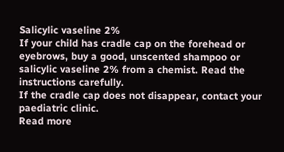Salicylic vaseline 2%
If your child has cradle cap on the forehead or eyebrows, buy a good, unscented shampoo or salicylic vaseline 2% from a chemist. Read the instructions carefully.
If the cradle cap does not disappear, contact your paediatric clinic.
Read more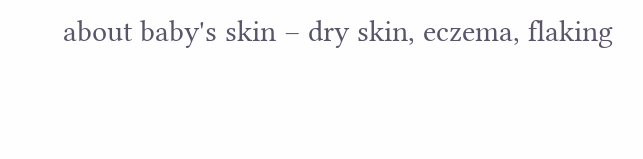about baby's skin – dry skin, eczema, flaking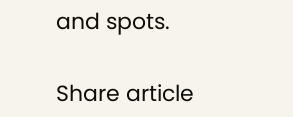and spots.

Share article